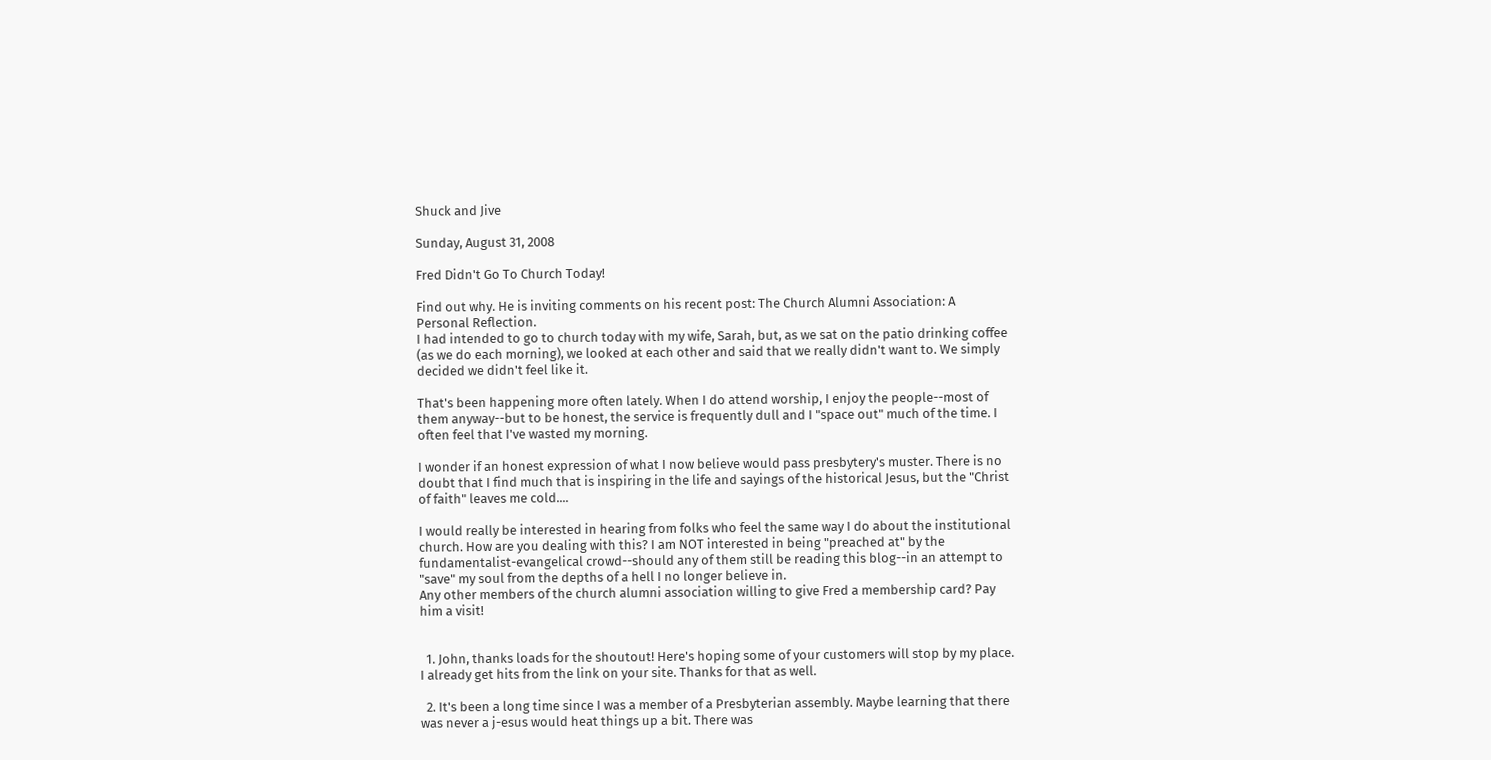Shuck and Jive

Sunday, August 31, 2008

Fred Didn't Go To Church Today!

Find out why. He is inviting comments on his recent post: The Church Alumni Association: A Personal Reflection.
I had intended to go to church today with my wife, Sarah, but, as we sat on the patio drinking coffee (as we do each morning), we looked at each other and said that we really didn't want to. We simply decided we didn't feel like it.

That's been happening more often lately. When I do attend worship, I enjoy the people--most of them anyway--but to be honest, the service is frequently dull and I "space out" much of the time. I often feel that I've wasted my morning.

I wonder if an honest expression of what I now believe would pass presbytery's muster. There is no doubt that I find much that is inspiring in the life and sayings of the historical Jesus, but the "Christ of faith" leaves me cold....

I would really be interested in hearing from folks who feel the same way I do about the institutional church. How are you dealing with this? I am NOT interested in being "preached at" by the fundamentalist-evangelical crowd--should any of them still be reading this blog--in an attempt to "save" my soul from the depths of a hell I no longer believe in.
Any other members of the church alumni association willing to give Fred a membership card? Pay him a visit!


  1. John, thanks loads for the shoutout! Here's hoping some of your customers will stop by my place. I already get hits from the link on your site. Thanks for that as well.

  2. It's been a long time since I was a member of a Presbyterian assembly. Maybe learning that there was never a j-esus would heat things up a bit. There was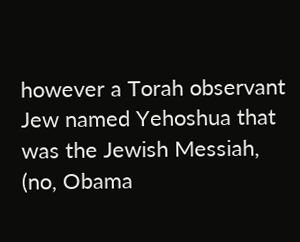however a Torah observant Jew named Yehoshua that was the Jewish Messiah, (no, Obama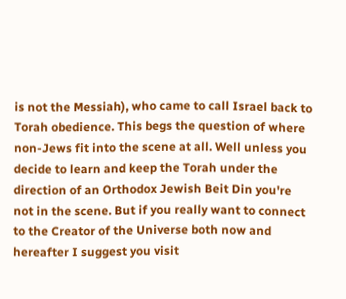is not the Messiah), who came to call Israel back to Torah obedience. This begs the question of where non-Jews fit into the scene at all. Well unless you decide to learn and keep the Torah under the direction of an Orthodox Jewish Beit Din you're not in the scene. But if you really want to connect to the Creator of the Universe both now and hereafter I suggest you visit